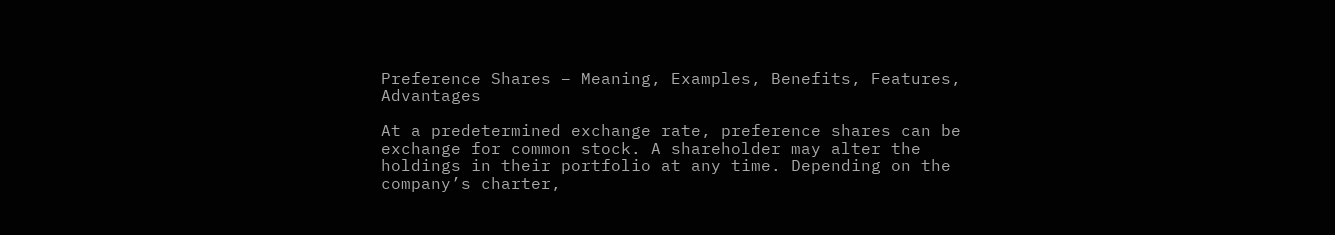Preference Shares – Meaning, Examples, Benefits, Features, Advantages

At a predetermined exchange rate, preference shares can be exchange for common stock. A shareholder may alter the holdings in their portfolio at any time. Depending on the company’s charter,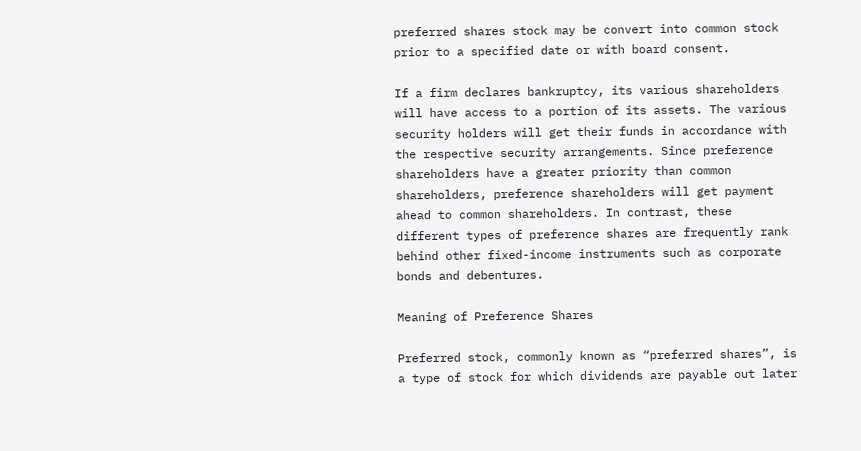preferred shares stock may be convert into common stock prior to a specified date or with board consent.

If a firm declares bankruptcy, its various shareholders will have access to a portion of its assets. The various security holders will get their funds in accordance with the respective security arrangements. Since preference shareholders have a greater priority than common shareholders, preference shareholders will get payment ahead to common shareholders. In contrast, these different types of preference shares are frequently rank behind other fixed-income instruments such as corporate bonds and debentures.

Meaning of Preference Shares

Preferred stock, commonly known as “preferred shares”, is a type of stock for which dividends are payable out later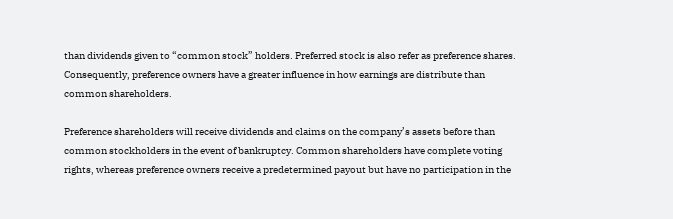than dividends given to “common stock” holders. Preferred stock is also refer as preference shares. Consequently, preference owners have a greater influence in how earnings are distribute than common shareholders.

Preference shareholders will receive dividends and claims on the company’s assets before than common stockholders in the event of bankruptcy. Common shareholders have complete voting rights, whereas preference owners receive a predetermined payout but have no participation in the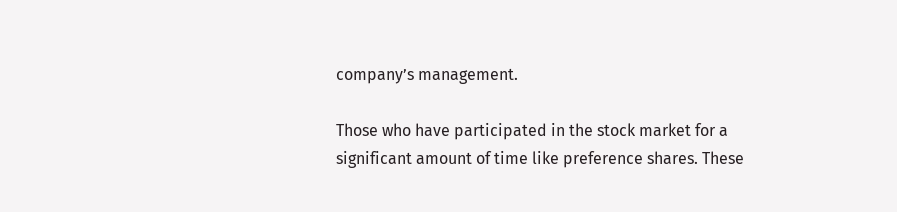company’s management.

Those who have participated in the stock market for a significant amount of time like preference shares. These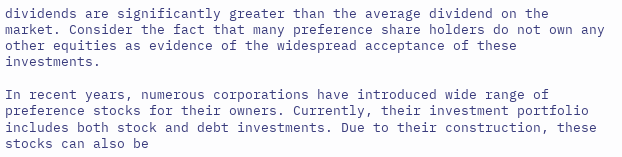dividends are significantly greater than the average dividend on the market. Consider the fact that many preference share holders do not own any other equities as evidence of the widespread acceptance of these investments.

In recent years, numerous corporations have introduced wide range of preference stocks for their owners. Currently, their investment portfolio includes both stock and debt investments. Due to their construction, these stocks can also be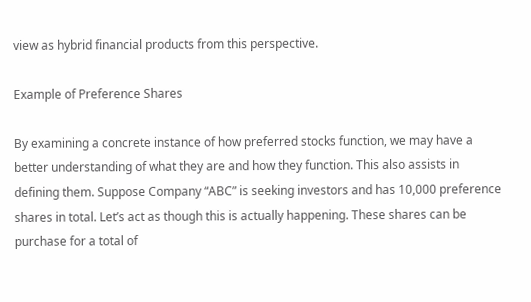view as hybrid financial products from this perspective.

Example of Preference Shares

By examining a concrete instance of how preferred stocks function, we may have a better understanding of what they are and how they function. This also assists in defining them. Suppose Company “ABC” is seeking investors and has 10,000 preference shares in total. Let’s act as though this is actually happening. These shares can be purchase for a total of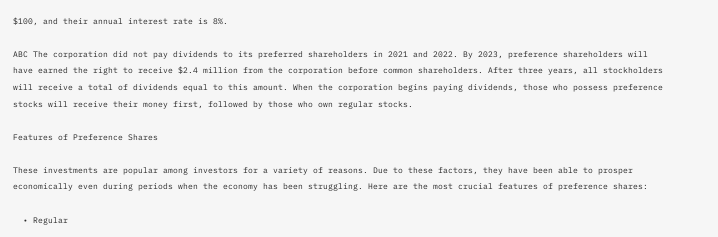$100, and their annual interest rate is 8%.

ABC The corporation did not pay dividends to its preferred shareholders in 2021 and 2022. By 2023, preference shareholders will have earned the right to receive $2.4 million from the corporation before common shareholders. After three years, all stockholders will receive a total of dividends equal to this amount. When the corporation begins paying dividends, those who possess preference stocks will receive their money first, followed by those who own regular stocks.

Features of Preference Shares

These investments are popular among investors for a variety of reasons. Due to these factors, they have been able to prosper economically even during periods when the economy has been struggling. Here are the most crucial features of preference shares:

  • Regular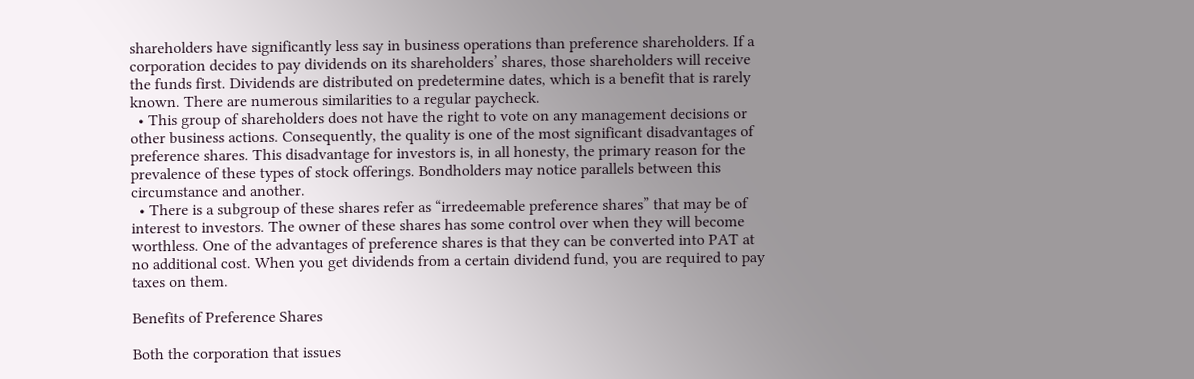shareholders have significantly less say in business operations than preference shareholders. If a corporation decides to pay dividends on its shareholders’ shares, those shareholders will receive the funds first. Dividends are distributed on predetermine dates, which is a benefit that is rarely known. There are numerous similarities to a regular paycheck.
  • This group of shareholders does not have the right to vote on any management decisions or other business actions. Consequently, the quality is one of the most significant disadvantages of preference shares. This disadvantage for investors is, in all honesty, the primary reason for the prevalence of these types of stock offerings. Bondholders may notice parallels between this circumstance and another.
  • There is a subgroup of these shares refer as “irredeemable preference shares” that may be of interest to investors. The owner of these shares has some control over when they will become worthless. One of the advantages of preference shares is that they can be converted into PAT at no additional cost. When you get dividends from a certain dividend fund, you are required to pay taxes on them.

Benefits of Preference Shares

Both the corporation that issues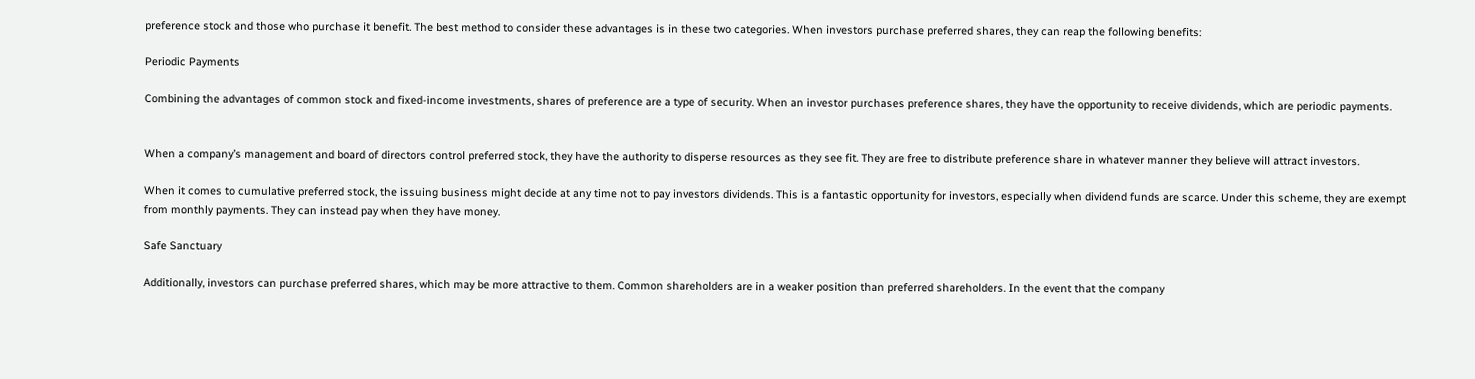preference stock and those who purchase it benefit. The best method to consider these advantages is in these two categories. When investors purchase preferred shares, they can reap the following benefits:

Periodic Payments

Combining the advantages of common stock and fixed-income investments, shares of preference are a type of security. When an investor purchases preference shares, they have the opportunity to receive dividends, which are periodic payments.


When a company’s management and board of directors control preferred stock, they have the authority to disperse resources as they see fit. They are free to distribute preference share in whatever manner they believe will attract investors.

When it comes to cumulative preferred stock, the issuing business might decide at any time not to pay investors dividends. This is a fantastic opportunity for investors, especially when dividend funds are scarce. Under this scheme, they are exempt from monthly payments. They can instead pay when they have money.

Safe Sanctuary

Additionally, investors can purchase preferred shares, which may be more attractive to them. Common shareholders are in a weaker position than preferred shareholders. In the event that the company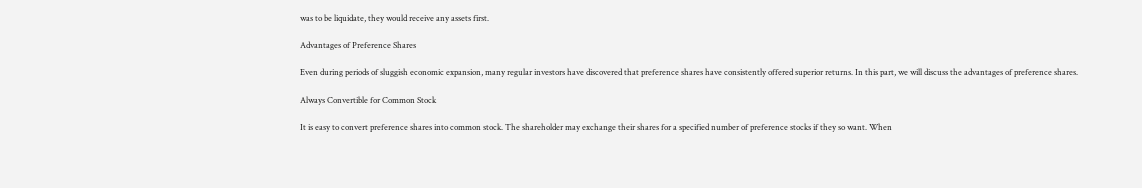was to be liquidate, they would receive any assets first.

Advantages of Preference Shares

Even during periods of sluggish economic expansion, many regular investors have discovered that preference shares have consistently offered superior returns. In this part, we will discuss the advantages of preference shares.

Always Convertible for Common Stock

It is easy to convert preference shares into common stock. The shareholder may exchange their shares for a specified number of preference stocks if they so want. When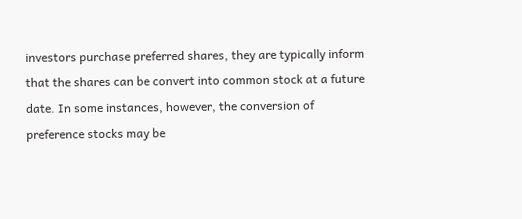investors purchase preferred shares, they are typically inform that the shares can be convert into common stock at a future date. In some instances, however, the conversion of preference stocks may be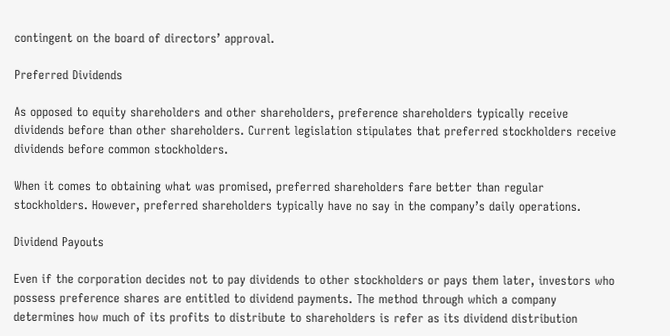contingent on the board of directors’ approval.

Preferred Dividends

As opposed to equity shareholders and other shareholders, preference shareholders typically receive dividends before than other shareholders. Current legislation stipulates that preferred stockholders receive dividends before common stockholders.

When it comes to obtaining what was promised, preferred shareholders fare better than regular stockholders. However, preferred shareholders typically have no say in the company’s daily operations.

Dividend Payouts

Even if the corporation decides not to pay dividends to other stockholders or pays them later, investors who possess preference shares are entitled to dividend payments. The method through which a company determines how much of its profits to distribute to shareholders is refer as its dividend distribution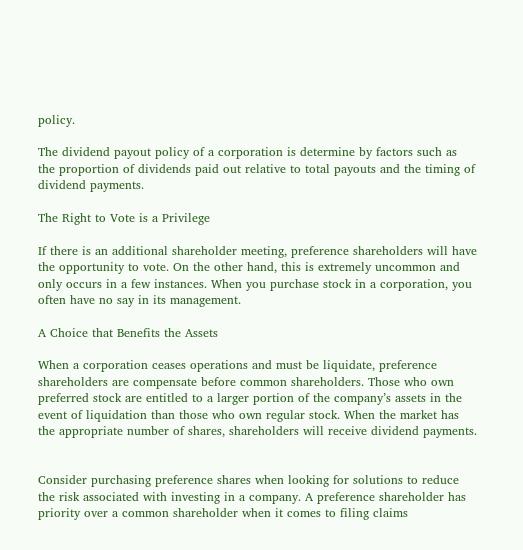policy.

The dividend payout policy of a corporation is determine by factors such as the proportion of dividends paid out relative to total payouts and the timing of dividend payments.

The Right to Vote is a Privilege

If there is an additional shareholder meeting, preference shareholders will have the opportunity to vote. On the other hand, this is extremely uncommon and only occurs in a few instances. When you purchase stock in a corporation, you often have no say in its management.

A Choice that Benefits the Assets

When a corporation ceases operations and must be liquidate, preference shareholders are compensate before common shareholders. Those who own preferred stock are entitled to a larger portion of the company’s assets in the event of liquidation than those who own regular stock. When the market has the appropriate number of shares, shareholders will receive dividend payments.


Consider purchasing preference shares when looking for solutions to reduce the risk associated with investing in a company. A preference shareholder has priority over a common shareholder when it comes to filing claims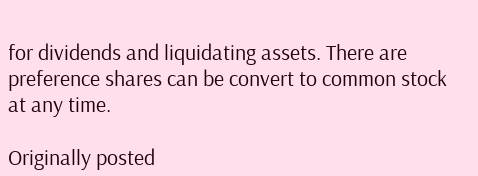for dividends and liquidating assets. There are preference shares can be convert to common stock at any time.

Originally posted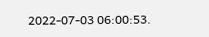2022-07-03 06:00:53.